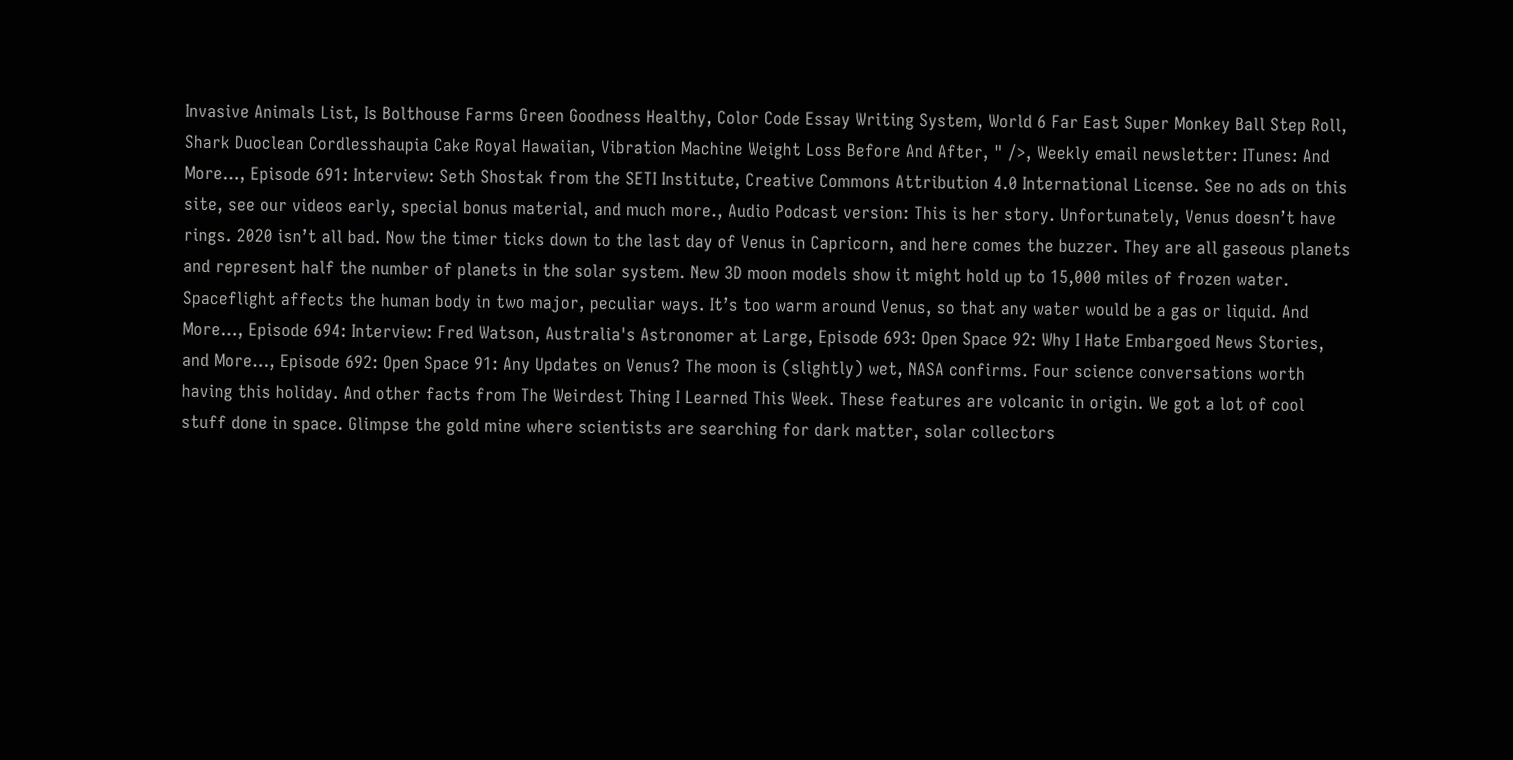Invasive Animals List, Is Bolthouse Farms Green Goodness Healthy, Color Code Essay Writing System, World 6 Far East Super Monkey Ball Step Roll, Shark Duoclean Cordlesshaupia Cake Royal Hawaiian, Vibration Machine Weight Loss Before And After, " />, Weekly email newsletter: ITunes: And More…, Episode 691: Interview: Seth Shostak from the SETI Institute, Creative Commons Attribution 4.0 International License. See no ads on this site, see our videos early, special bonus material, and much more., Audio Podcast version: This is her story. Unfortunately, Venus doesn’t have rings. 2020 isn’t all bad. Now the timer ticks down to the last day of Venus in Capricorn, and here comes the buzzer. They are all gaseous planets and represent half the number of planets in the solar system. New 3D moon models show it might hold up to 15,000 miles of frozen water. Spaceflight affects the human body in two major, peculiar ways. It’s too warm around Venus, so that any water would be a gas or liquid. And More…, Episode 694: Interview: Fred Watson, Australia's Astronomer at Large, Episode 693: Open Space 92: Why I Hate Embargoed News Stories, and More…, Episode 692: Open Space 91: Any Updates on Venus? The moon is (slightly) wet, NASA confirms. Four science conversations worth having this holiday. And other facts from The Weirdest Thing I Learned This Week. These features are volcanic in origin. We got a lot of cool stuff done in space. Glimpse the gold mine where scientists are searching for dark matter, solar collectors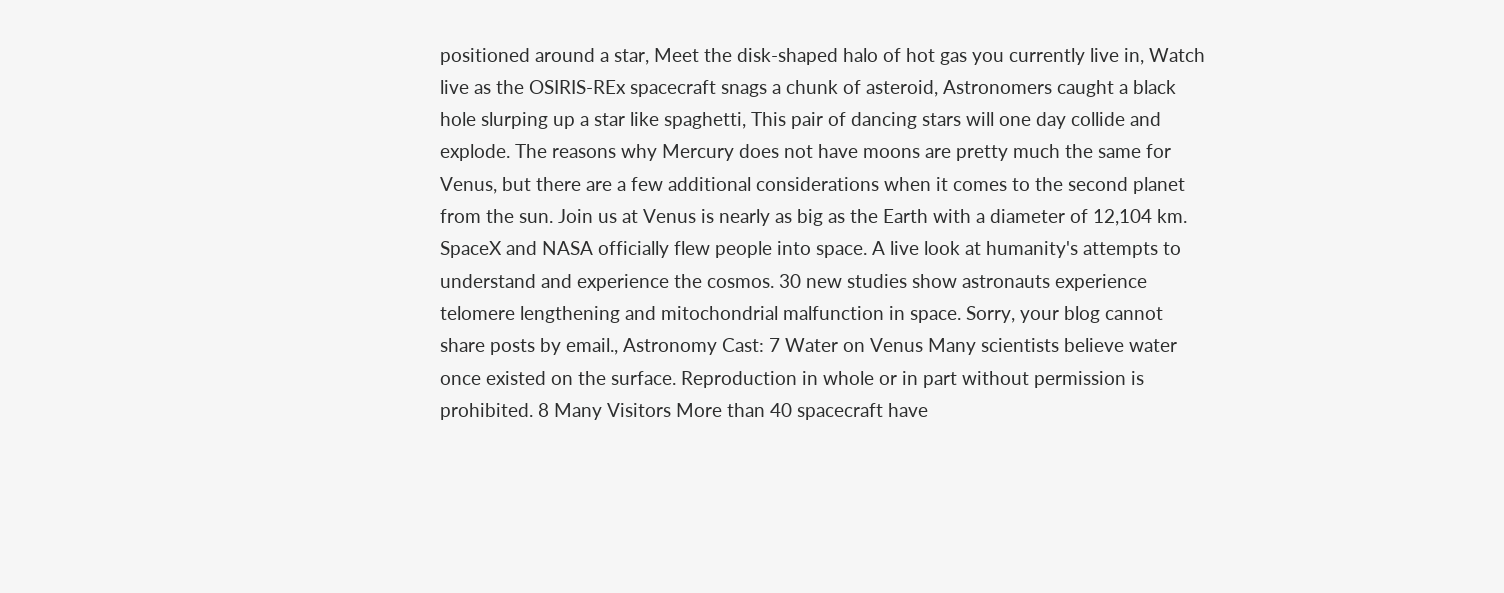positioned around a star, Meet the disk-shaped halo of hot gas you currently live in, Watch live as the OSIRIS-REx spacecraft snags a chunk of asteroid, Astronomers caught a black hole slurping up a star like spaghetti, This pair of dancing stars will one day collide and explode. The reasons why Mercury does not have moons are pretty much the same for Venus, but there are a few additional considerations when it comes to the second planet from the sun. Join us at Venus is nearly as big as the Earth with a diameter of 12,104 km. SpaceX and NASA officially flew people into space. A live look at humanity's attempts to understand and experience the cosmos. 30 new studies show astronauts experience telomere lengthening and mitochondrial malfunction in space. Sorry, your blog cannot share posts by email., Astronomy Cast: 7 Water on Venus Many scientists believe water once existed on the surface. Reproduction in whole or in part without permission is prohibited. 8 Many Visitors More than 40 spacecraft have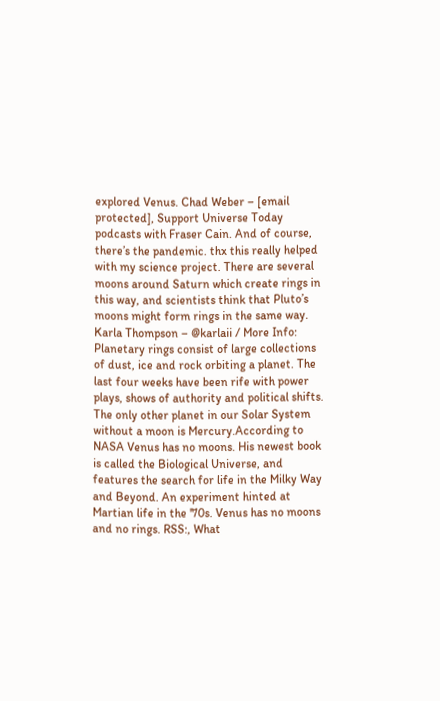explored Venus. Chad Weber – [email protected], Support Universe Today podcasts with Fraser Cain. And of course, there’s the pandemic. thx this really helped with my science project. There are several moons around Saturn which create rings in this way, and scientists think that Pluto’s moons might form rings in the same way. Karla Thompson – @karlaii / More Info: Planetary rings consist of large collections of dust, ice and rock orbiting a planet. The last four weeks have been rife with power plays, shows of authority and political shifts. The only other planet in our Solar System without a moon is Mercury.According to NASA Venus has no moons. His newest book is called the Biological Universe, and features the search for life in the Milky Way and Beyond. An experiment hinted at Martian life in the '70s. Venus has no moons and no rings. RSS:, What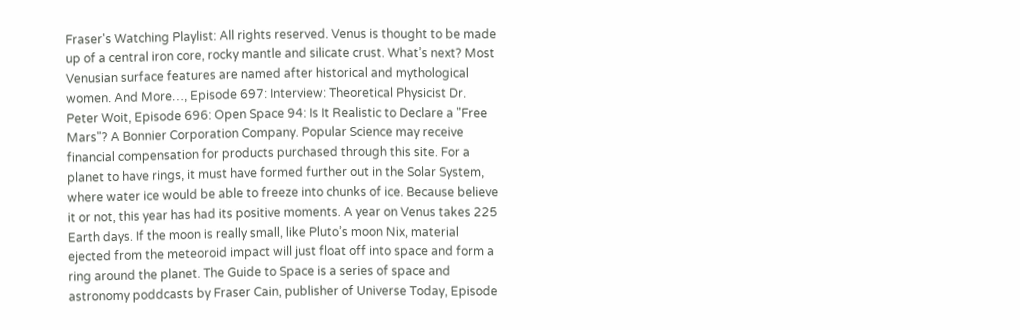Fraser's Watching Playlist: All rights reserved. Venus is thought to be made up of a central iron core, rocky mantle and silicate crust. What’s next? Most Venusian surface features are named after historical and mythological women. And More…, Episode 697: Interview: Theoretical Physicist Dr. Peter Woit, Episode 696: Open Space 94: Is It Realistic to Declare a "Free Mars"? A Bonnier Corporation Company. Popular Science may receive financial compensation for products purchased through this site. For a planet to have rings, it must have formed further out in the Solar System, where water ice would be able to freeze into chunks of ice. Because believe it or not, this year has had its positive moments. A year on Venus takes 225 Earth days. If the moon is really small, like Pluto’s moon Nix, material ejected from the meteoroid impact will just float off into space and form a ring around the planet. The Guide to Space is a series of space and astronomy poddcasts by Fraser Cain, publisher of Universe Today, Episode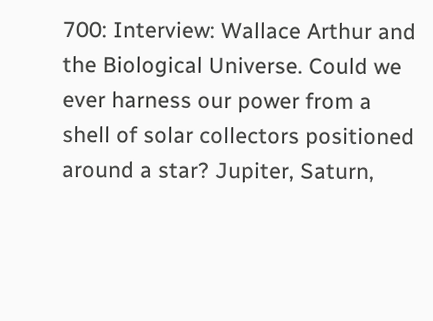700: Interview: Wallace Arthur and the Biological Universe. Could we ever harness our power from a shell of solar collectors positioned around a star? Jupiter, Saturn,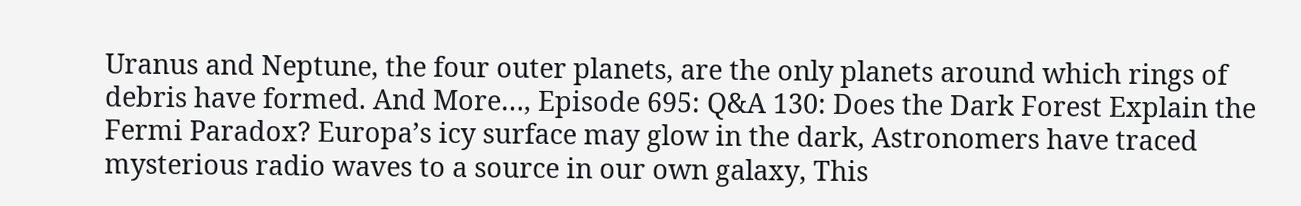Uranus and Neptune, the four outer planets, are the only planets around which rings of debris have formed. And More…, Episode 695: Q&A 130: Does the Dark Forest Explain the Fermi Paradox? Europa’s icy surface may glow in the dark, Astronomers have traced mysterious radio waves to a source in our own galaxy, This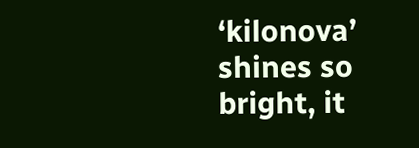‘kilonova’ shines so bright, it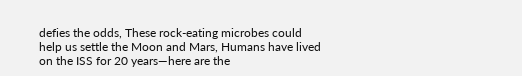defies the odds, These rock-eating microbes could help us settle the Moon and Mars, Humans have lived on the ISS for 20 years—here are the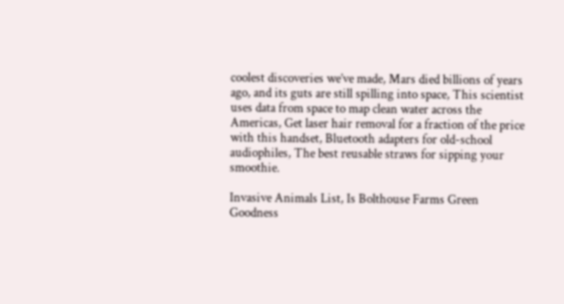coolest discoveries we’ve made, Mars died billions of years ago, and its guts are still spilling into space, This scientist uses data from space to map clean water across the Americas, Get laser hair removal for a fraction of the price with this handset, Bluetooth adapters for old-school audiophiles, The best reusable straws for sipping your smoothie.

Invasive Animals List, Is Bolthouse Farms Green Goodness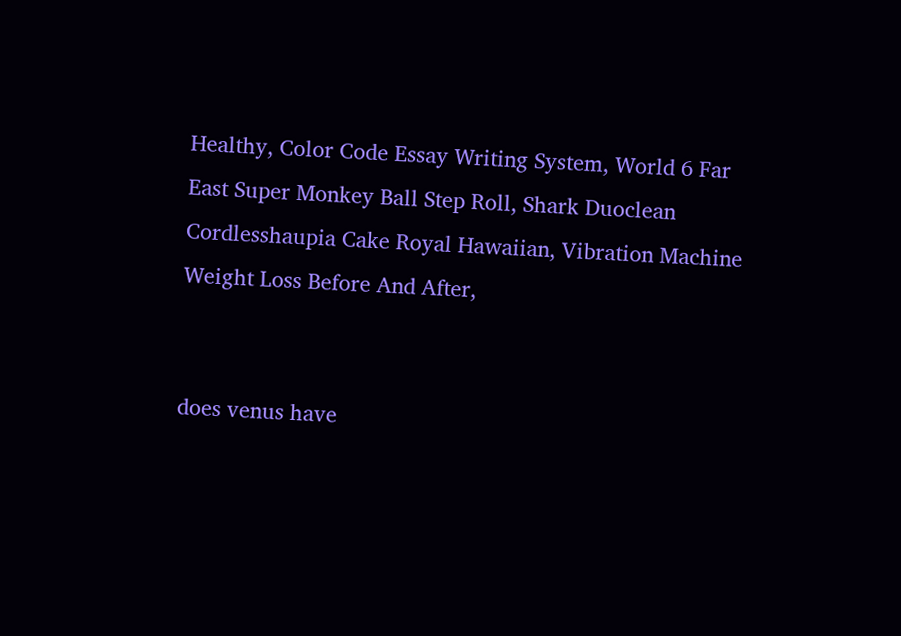Healthy, Color Code Essay Writing System, World 6 Far East Super Monkey Ball Step Roll, Shark Duoclean Cordlesshaupia Cake Royal Hawaiian, Vibration Machine Weight Loss Before And After,


does venus have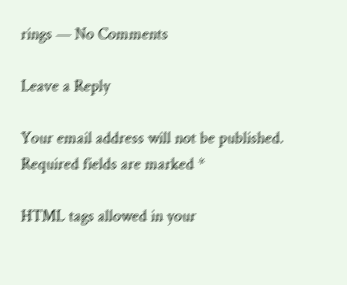rings — No Comments

Leave a Reply

Your email address will not be published. Required fields are marked *

HTML tags allowed in your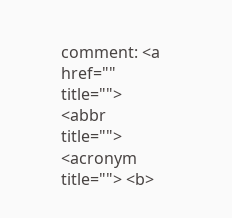comment: <a href="" title=""> <abbr title=""> <acronym title=""> <b>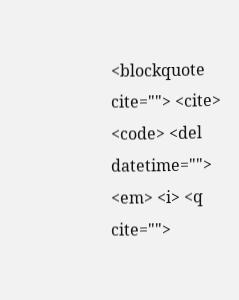<blockquote cite=""> <cite> <code> <del datetime=""> <em> <i> <q cite="">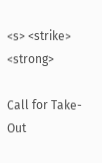<s> <strike> <strong>

Call for Take-Out